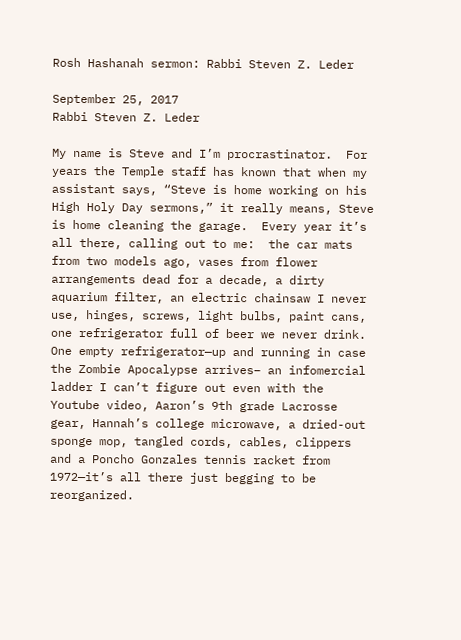Rosh Hashanah sermon: Rabbi Steven Z. Leder

September 25, 2017
Rabbi Steven Z. Leder

My name is Steve and I’m procrastinator.  For years the Temple staff has known that when my assistant says, “Steve is home working on his High Holy Day sermons,” it really means, Steve is home cleaning the garage.  Every year it’s all there, calling out to me:  the car mats from two models ago, vases from flower arrangements dead for a decade, a dirty aquarium filter, an electric chainsaw I never use, hinges, screws, light bulbs, paint cans, one refrigerator full of beer we never drink.  One empty refrigerator—up and running in case the Zombie Apocalypse arrives– an infomercial ladder I can’t figure out even with the Youtube video, Aaron’s 9th grade Lacrosse gear, Hannah’s college microwave, a dried-out sponge mop, tangled cords, cables, clippers and a Poncho Gonzales tennis racket from 1972—it’s all there just begging to be reorganized.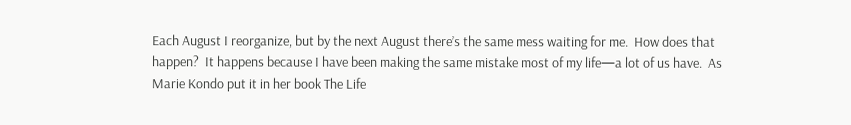Each August I reorganize, but by the next August there’s the same mess waiting for me.  How does that happen?  It happens because I have been making the same mistake most of my life—a lot of us have.  As Marie Kondo put it in her book The Life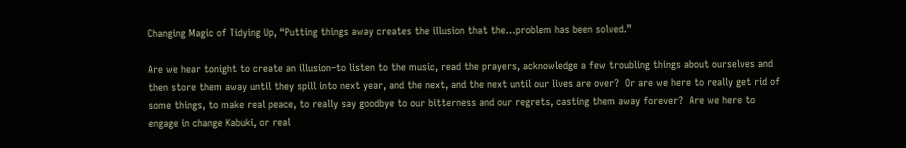Changing Magic of Tidying Up, “Putting things away creates the illusion that the…problem has been solved.”

Are we hear tonight to create an illusion–to listen to the music, read the prayers, acknowledge a few troubling things about ourselves and then store them away until they spill into next year, and the next, and the next until our lives are over?  Or are we here to really get rid of some things, to make real peace, to really say goodbye to our bitterness and our regrets, casting them away forever?  Are we here to engage in change Kabuki, or real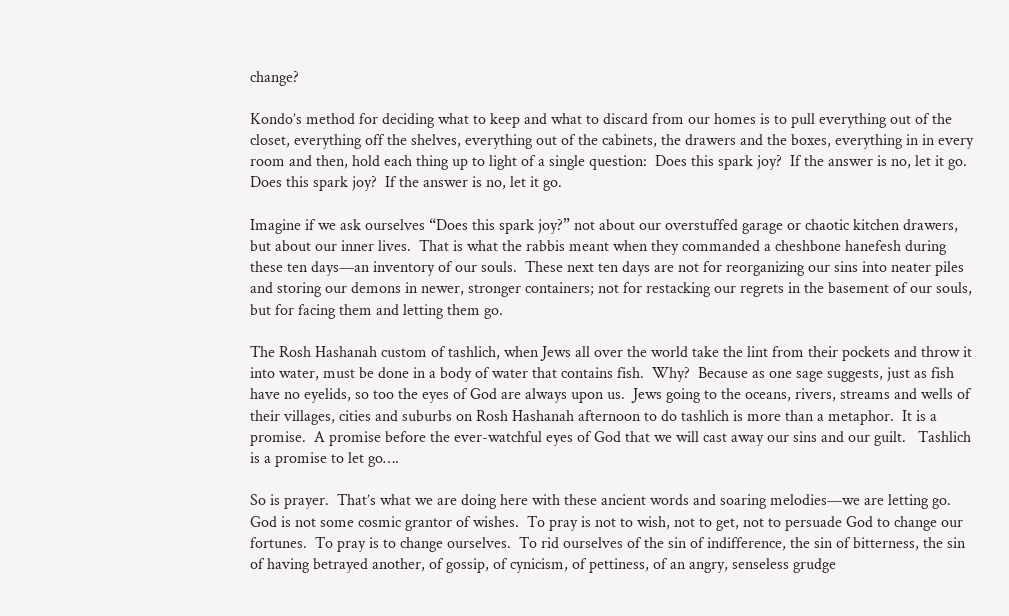change?

Kondo’s method for deciding what to keep and what to discard from our homes is to pull everything out of the closet, everything off the shelves, everything out of the cabinets, the drawers and the boxes, everything in in every room and then, hold each thing up to light of a single question:  Does this spark joy?  If the answer is no, let it go.   Does this spark joy?  If the answer is no, let it go.

Imagine if we ask ourselves “Does this spark joy?” not about our overstuffed garage or chaotic kitchen drawers, but about our inner lives.  That is what the rabbis meant when they commanded a cheshbone hanefesh during these ten days—an inventory of our souls.  These next ten days are not for reorganizing our sins into neater piles and storing our demons in newer, stronger containers; not for restacking our regrets in the basement of our souls, but for facing them and letting them go.

The Rosh Hashanah custom of tashlich, when Jews all over the world take the lint from their pockets and throw it into water, must be done in a body of water that contains fish.  Why?  Because as one sage suggests, just as fish have no eyelids, so too the eyes of God are always upon us.  Jews going to the oceans, rivers, streams and wells of their villages, cities and suburbs on Rosh Hashanah afternoon to do tashlich is more than a metaphor.  It is a promise.  A promise before the ever-watchful eyes of God that we will cast away our sins and our guilt.   Tashlich is a promise to let go….

So is prayer.  That’s what we are doing here with these ancient words and soaring melodies—we are letting go.  God is not some cosmic grantor of wishes.  To pray is not to wish, not to get, not to persuade God to change our fortunes.  To pray is to change ourselves.  To rid ourselves of the sin of indifference, the sin of bitterness, the sin of having betrayed another, of gossip, of cynicism, of pettiness, of an angry, senseless grudge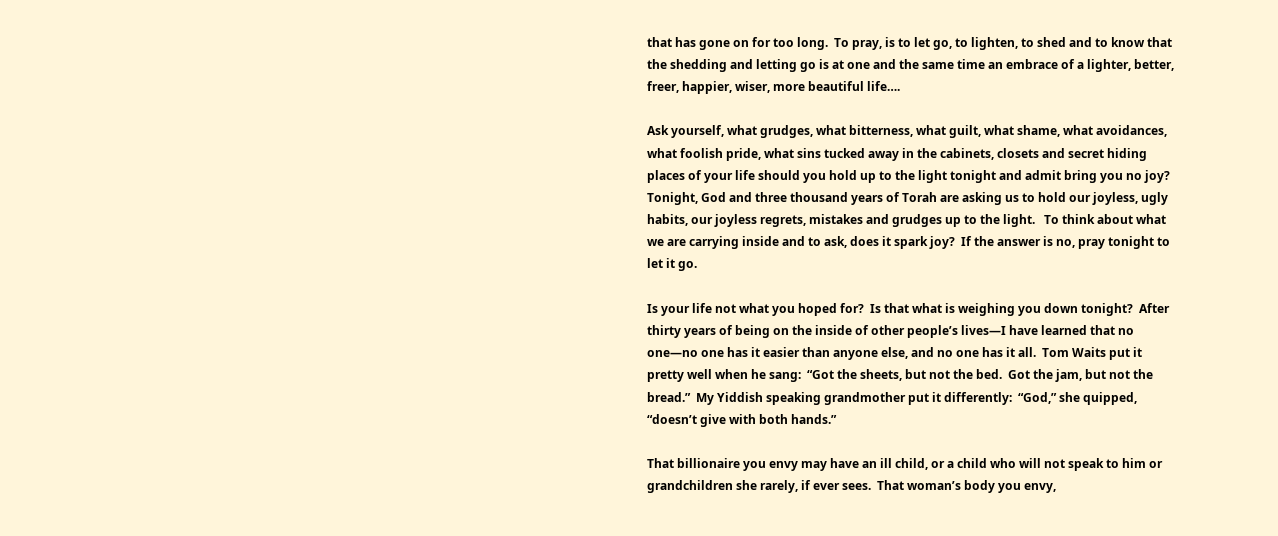that has gone on for too long.  To pray, is to let go, to lighten, to shed and to know that the shedding and letting go is at one and the same time an embrace of a lighter, better, freer, happier, wiser, more beautiful life….

Ask yourself, what grudges, what bitterness, what guilt, what shame, what avoidances, what foolish pride, what sins tucked away in the cabinets, closets and secret hiding places of your life should you hold up to the light tonight and admit bring you no joy?  Tonight, God and three thousand years of Torah are asking us to hold our joyless, ugly habits, our joyless regrets, mistakes and grudges up to the light.   To think about what we are carrying inside and to ask, does it spark joy?  If the answer is no, pray tonight to let it go.

Is your life not what you hoped for?  Is that what is weighing you down tonight?  After thirty years of being on the inside of other people’s lives—I have learned that no one—no one has it easier than anyone else, and no one has it all.  Tom Waits put it pretty well when he sang:  “Got the sheets, but not the bed.  Got the jam, but not the bread.”  My Yiddish speaking grandmother put it differently:  “God,” she quipped, “doesn’t give with both hands.”

That billionaire you envy may have an ill child, or a child who will not speak to him or grandchildren she rarely, if ever sees.  That woman’s body you envy,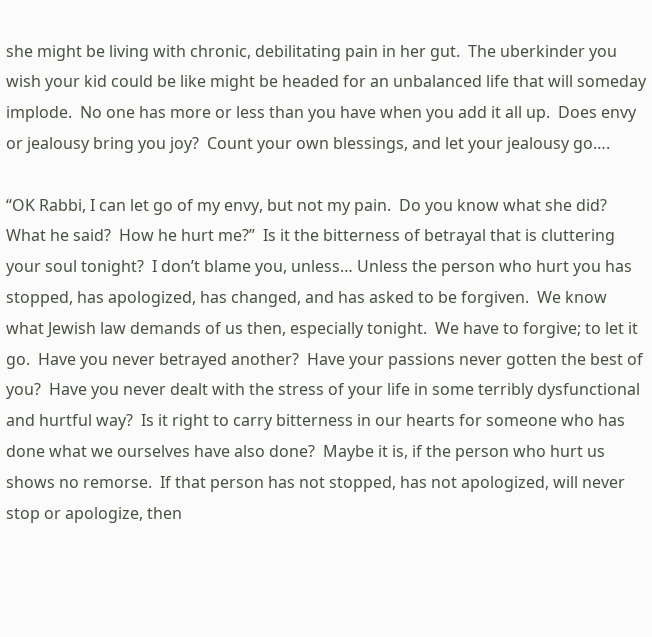she might be living with chronic, debilitating pain in her gut.  The uberkinder you wish your kid could be like might be headed for an unbalanced life that will someday implode.  No one has more or less than you have when you add it all up.  Does envy or jealousy bring you joy?  Count your own blessings, and let your jealousy go….

“OK Rabbi, I can let go of my envy, but not my pain.  Do you know what she did?  What he said?  How he hurt me?”  Is it the bitterness of betrayal that is cluttering your soul tonight?  I don’t blame you, unless… Unless the person who hurt you has stopped, has apologized, has changed, and has asked to be forgiven.  We know what Jewish law demands of us then, especially tonight.  We have to forgive; to let it go.  Have you never betrayed another?  Have your passions never gotten the best of you?  Have you never dealt with the stress of your life in some terribly dysfunctional and hurtful way?  Is it right to carry bitterness in our hearts for someone who has done what we ourselves have also done?  Maybe it is, if the person who hurt us shows no remorse.  If that person has not stopped, has not apologized, will never stop or apologize, then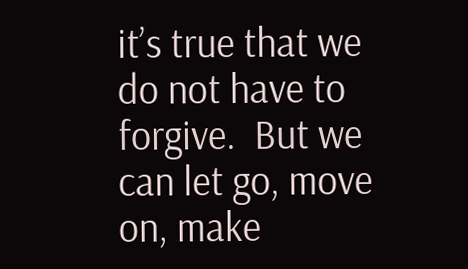it’s true that we do not have to forgive.  But we can let go, move on, make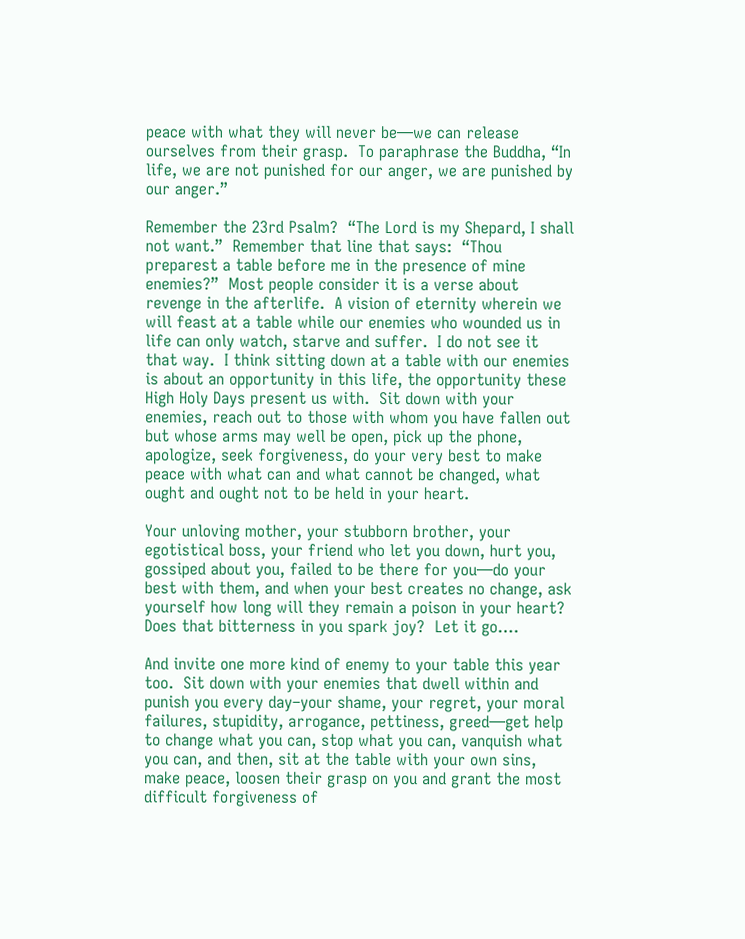peace with what they will never be—we can release ourselves from their grasp.  To paraphrase the Buddha, “In life, we are not punished for our anger, we are punished by our anger.”

Remember the 23rd Psalm?  “The Lord is my Shepard, I shall not want.”  Remember that line that says:  “Thou preparest a table before me in the presence of mine enemies?”  Most people consider it is a verse about revenge in the afterlife.  A vision of eternity wherein we will feast at a table while our enemies who wounded us in life can only watch, starve and suffer.  I do not see it that way.  I think sitting down at a table with our enemies is about an opportunity in this life, the opportunity these High Holy Days present us with.  Sit down with your enemies, reach out to those with whom you have fallen out but whose arms may well be open, pick up the phone, apologize, seek forgiveness, do your very best to make peace with what can and what cannot be changed, what ought and ought not to be held in your heart.

Your unloving mother, your stubborn brother, your egotistical boss, your friend who let you down, hurt you, gossiped about you, failed to be there for you—do your best with them, and when your best creates no change, ask yourself how long will they remain a poison in your heart?  Does that bitterness in you spark joy?  Let it go….

And invite one more kind of enemy to your table this year too.  Sit down with your enemies that dwell within and punish you every day–your shame, your regret, your moral failures, stupidity, arrogance, pettiness, greed—get help to change what you can, stop what you can, vanquish what you can, and then, sit at the table with your own sins, make peace, loosen their grasp on you and grant the most difficult forgiveness of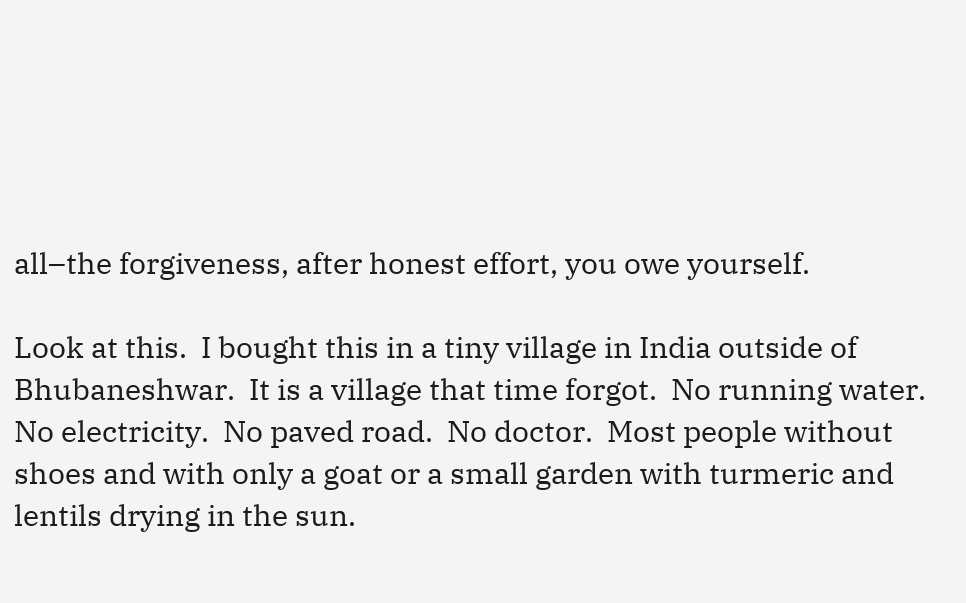all–the forgiveness, after honest effort, you owe yourself.

Look at this.  I bought this in a tiny village in India outside of Bhubaneshwar.  It is a village that time forgot.  No running water.  No electricity.  No paved road.  No doctor.  Most people without shoes and with only a goat or a small garden with turmeric and lentils drying in the sun.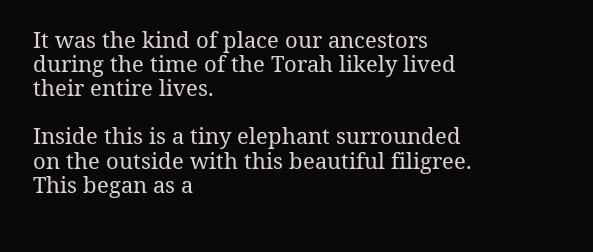It was the kind of place our ancestors during the time of the Torah likely lived their entire lives.

Inside this is a tiny elephant surrounded on the outside with this beautiful filigree.  This began as a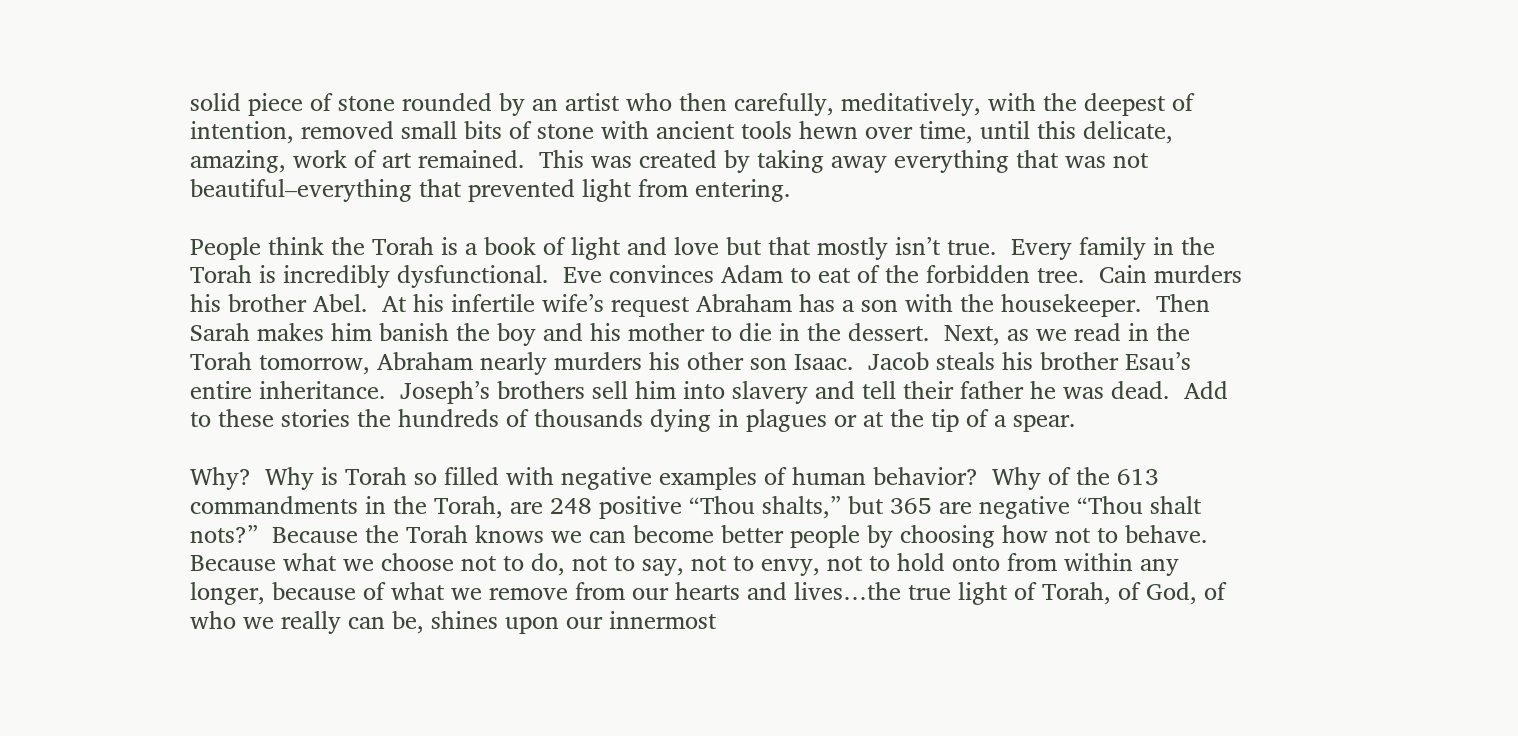solid piece of stone rounded by an artist who then carefully, meditatively, with the deepest of intention, removed small bits of stone with ancient tools hewn over time, until this delicate, amazing, work of art remained.  This was created by taking away everything that was not beautiful–everything that prevented light from entering.

People think the Torah is a book of light and love but that mostly isn’t true.  Every family in the Torah is incredibly dysfunctional.  Eve convinces Adam to eat of the forbidden tree.  Cain murders his brother Abel.  At his infertile wife’s request Abraham has a son with the housekeeper.  Then Sarah makes him banish the boy and his mother to die in the dessert.  Next, as we read in the Torah tomorrow, Abraham nearly murders his other son Isaac.  Jacob steals his brother Esau’s entire inheritance.  Joseph’s brothers sell him into slavery and tell their father he was dead.  Add to these stories the hundreds of thousands dying in plagues or at the tip of a spear.

Why?  Why is Torah so filled with negative examples of human behavior?  Why of the 613 commandments in the Torah, are 248 positive “Thou shalts,” but 365 are negative “Thou shalt nots?”  Because the Torah knows we can become better people by choosing how not to behave.  Because what we choose not to do, not to say, not to envy, not to hold onto from within any longer, because of what we remove from our hearts and lives…the true light of Torah, of God, of who we really can be, shines upon our innermost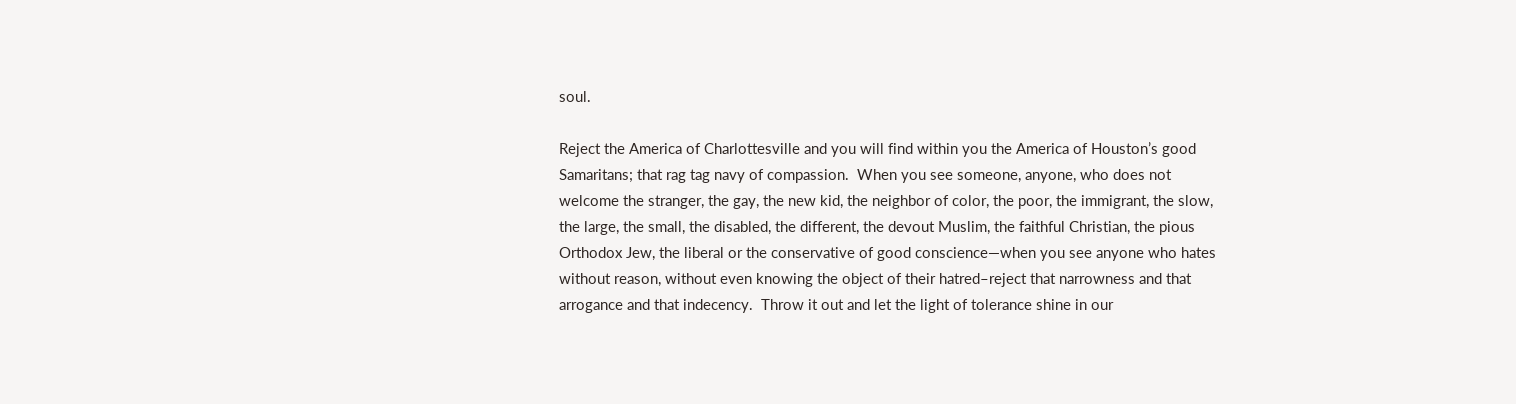soul.

Reject the America of Charlottesville and you will find within you the America of Houston’s good Samaritans; that rag tag navy of compassion.  When you see someone, anyone, who does not welcome the stranger, the gay, the new kid, the neighbor of color, the poor, the immigrant, the slow, the large, the small, the disabled, the different, the devout Muslim, the faithful Christian, the pious Orthodox Jew, the liberal or the conservative of good conscience—when you see anyone who hates without reason, without even knowing the object of their hatred–reject that narrowness and that arrogance and that indecency.  Throw it out and let the light of tolerance shine in our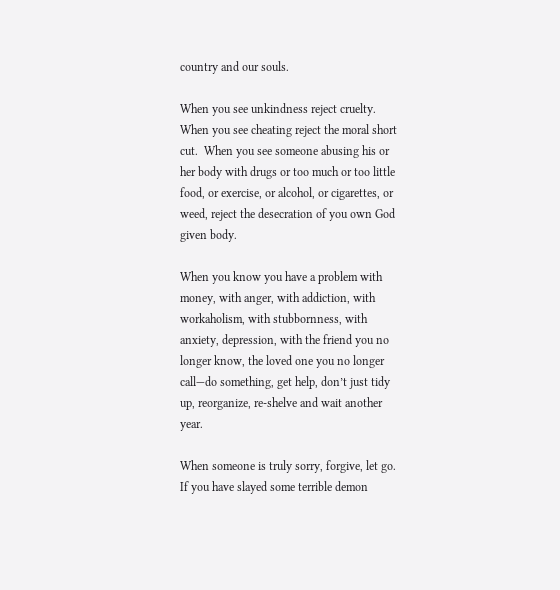country and our souls.

When you see unkindness reject cruelty.  When you see cheating reject the moral short cut.  When you see someone abusing his or her body with drugs or too much or too little food, or exercise, or alcohol, or cigarettes, or weed, reject the desecration of you own God given body.

When you know you have a problem with money, with anger, with addiction, with workaholism, with stubbornness, with anxiety, depression, with the friend you no longer know, the loved one you no longer call—do something, get help, don’t just tidy up, reorganize, re-shelve and wait another year.

When someone is truly sorry, forgive, let go.  If you have slayed some terrible demon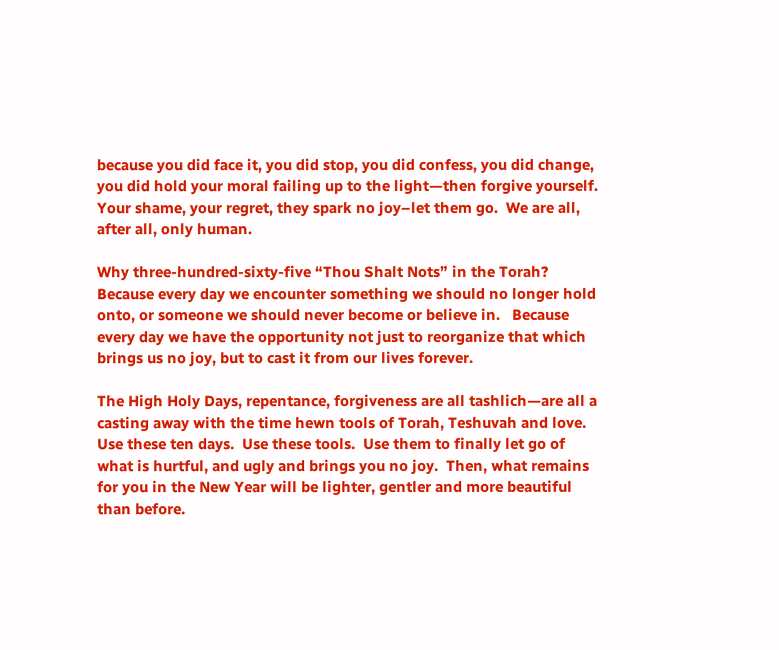because you did face it, you did stop, you did confess, you did change, you did hold your moral failing up to the light—then forgive yourself.  Your shame, your regret, they spark no joy–let them go.  We are all, after all, only human.

Why three-hundred-sixty-five “Thou Shalt Nots” in the Torah?  Because every day we encounter something we should no longer hold onto, or someone we should never become or believe in.   Because every day we have the opportunity not just to reorganize that which brings us no joy, but to cast it from our lives forever.

The High Holy Days, repentance, forgiveness are all tashlich—are all a casting away with the time hewn tools of Torah, Teshuvah and love.  Use these ten days.  Use these tools.  Use them to finally let go of what is hurtful, and ugly and brings you no joy.  Then, what remains for you in the New Year will be lighter, gentler and more beautiful than before.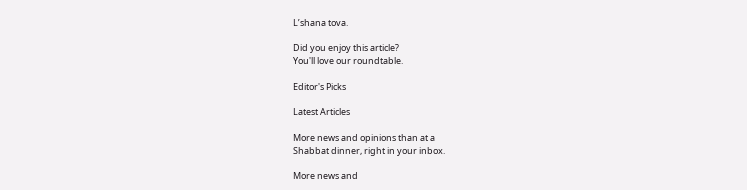L’shana tova.

Did you enjoy this article?
You'll love our roundtable.

Editor's Picks

Latest Articles

More news and opinions than at a
Shabbat dinner, right in your inbox.

More news and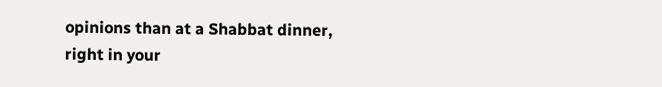opinions than at a Shabbat dinner, right in your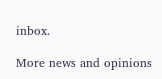inbox.

More news and opinions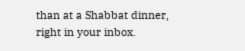than at a Shabbat dinner, right in your inbox.